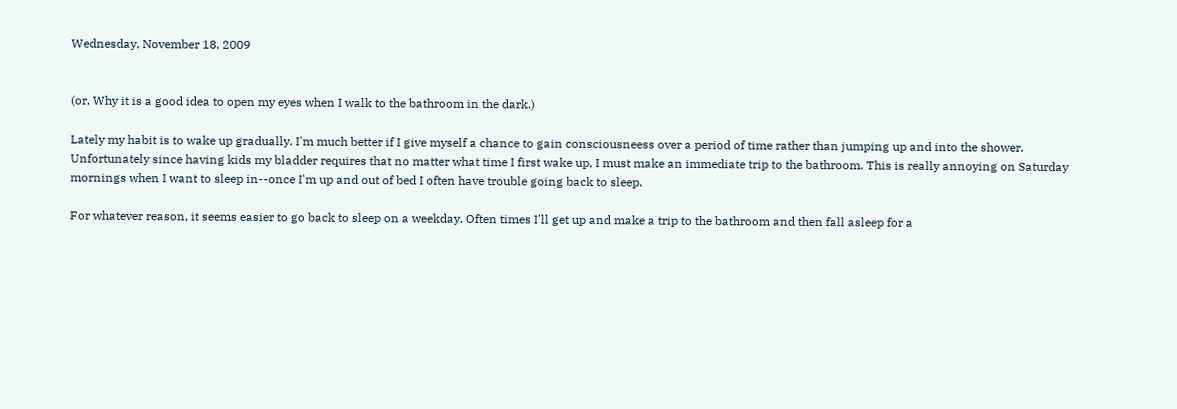Wednesday, November 18, 2009


(or, Why it is a good idea to open my eyes when I walk to the bathroom in the dark.)

Lately my habit is to wake up gradually. I'm much better if I give myself a chance to gain consciousneess over a period of time rather than jumping up and into the shower. Unfortunately since having kids my bladder requires that no matter what time I first wake up, I must make an immediate trip to the bathroom. This is really annoying on Saturday mornings when I want to sleep in--once I'm up and out of bed I often have trouble going back to sleep.

For whatever reason, it seems easier to go back to sleep on a weekday. Often times I'll get up and make a trip to the bathroom and then fall asleep for a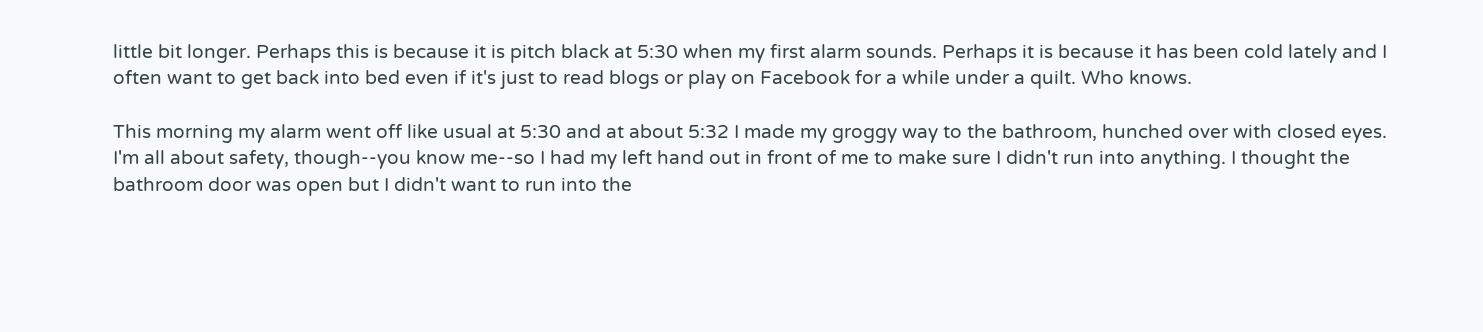little bit longer. Perhaps this is because it is pitch black at 5:30 when my first alarm sounds. Perhaps it is because it has been cold lately and I often want to get back into bed even if it's just to read blogs or play on Facebook for a while under a quilt. Who knows.

This morning my alarm went off like usual at 5:30 and at about 5:32 I made my groggy way to the bathroom, hunched over with closed eyes. I'm all about safety, though--you know me--so I had my left hand out in front of me to make sure I didn't run into anything. I thought the bathroom door was open but I didn't want to run into the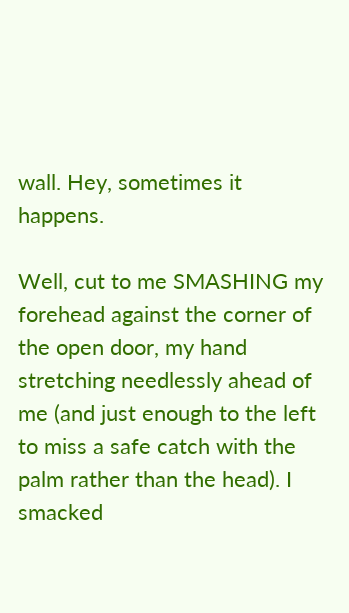wall. Hey, sometimes it happens.

Well, cut to me SMASHING my forehead against the corner of the open door, my hand stretching needlessly ahead of me (and just enough to the left to miss a safe catch with the palm rather than the head). I smacked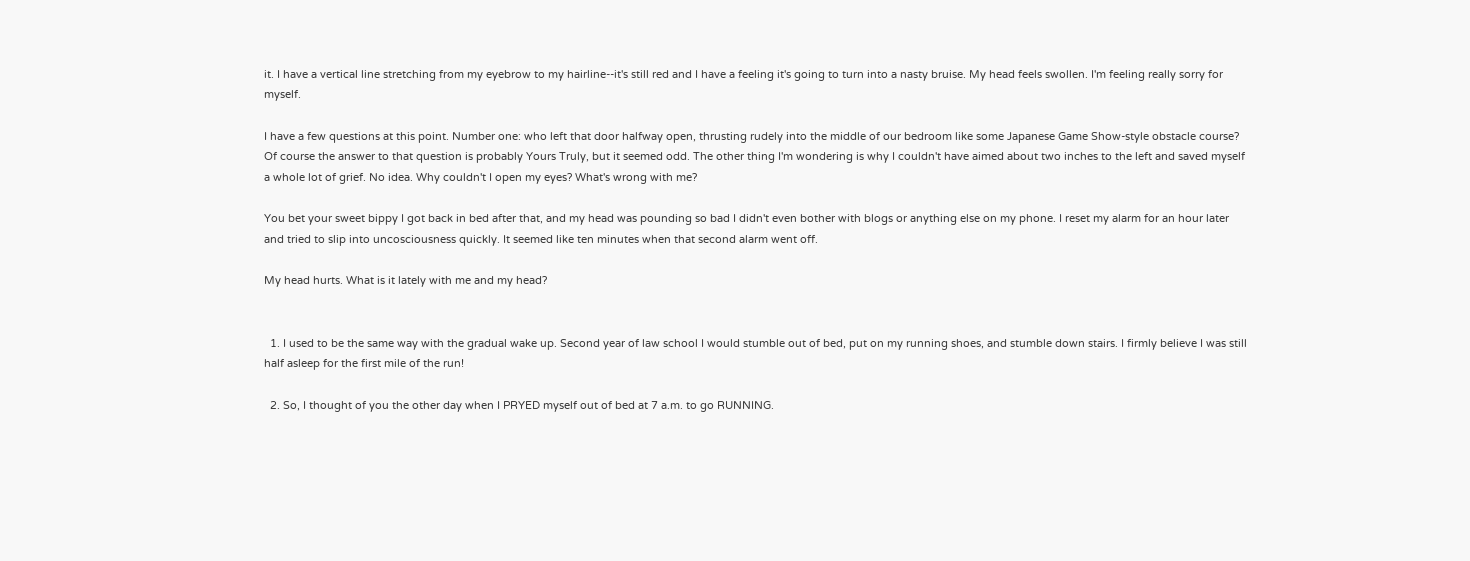it. I have a vertical line stretching from my eyebrow to my hairline--it's still red and I have a feeling it's going to turn into a nasty bruise. My head feels swollen. I'm feeling really sorry for myself.

I have a few questions at this point. Number one: who left that door halfway open, thrusting rudely into the middle of our bedroom like some Japanese Game Show-style obstacle course? Of course the answer to that question is probably Yours Truly, but it seemed odd. The other thing I'm wondering is why I couldn't have aimed about two inches to the left and saved myself a whole lot of grief. No idea. Why couldn't I open my eyes? What's wrong with me?

You bet your sweet bippy I got back in bed after that, and my head was pounding so bad I didn't even bother with blogs or anything else on my phone. I reset my alarm for an hour later and tried to slip into uncosciousness quickly. It seemed like ten minutes when that second alarm went off.

My head hurts. What is it lately with me and my head?


  1. I used to be the same way with the gradual wake up. Second year of law school I would stumble out of bed, put on my running shoes, and stumble down stairs. I firmly believe I was still half asleep for the first mile of the run!

  2. So, I thought of you the other day when I PRYED myself out of bed at 7 a.m. to go RUNNING.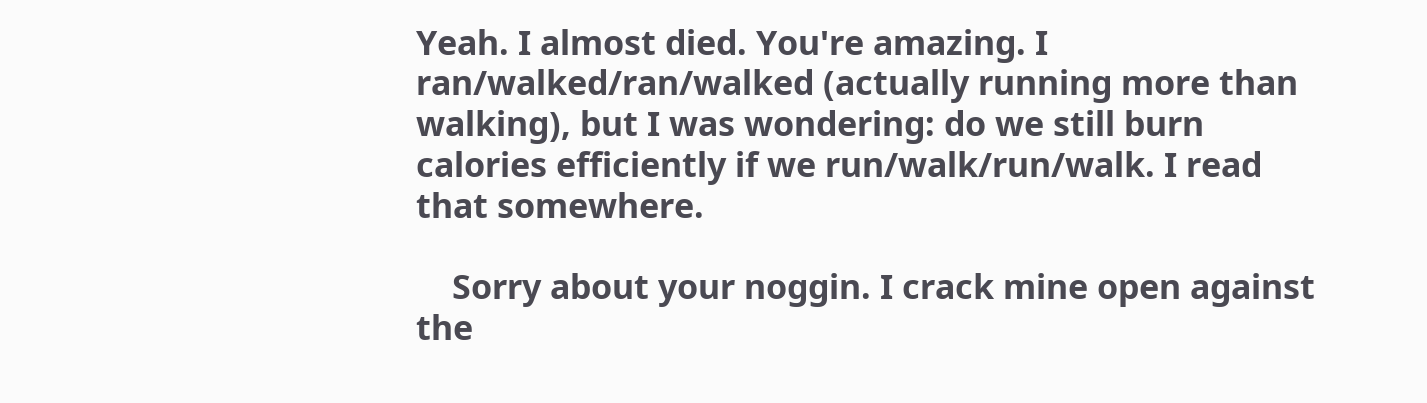Yeah. I almost died. You're amazing. I ran/walked/ran/walked (actually running more than walking), but I was wondering: do we still burn calories efficiently if we run/walk/run/walk. I read that somewhere.

    Sorry about your noggin. I crack mine open against the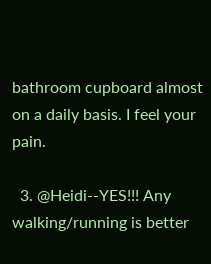bathroom cupboard almost on a daily basis. I feel your pain.

  3. @Heidi--YES!!! Any walking/running is better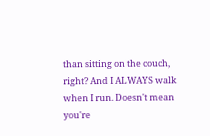than sitting on the couch, right? And I ALWAYS walk when I run. Doesn't mean you're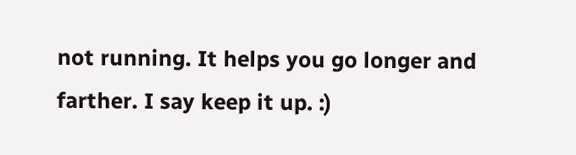not running. It helps you go longer and farther. I say keep it up. :)